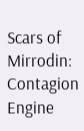Scars of Mirrodin: Contagion Engine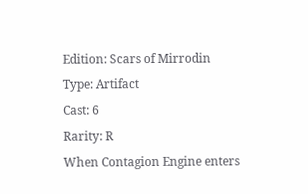Edition: Scars of Mirrodin
Type: Artifact
Cast: 6
Rarity: R
When Contagion Engine enters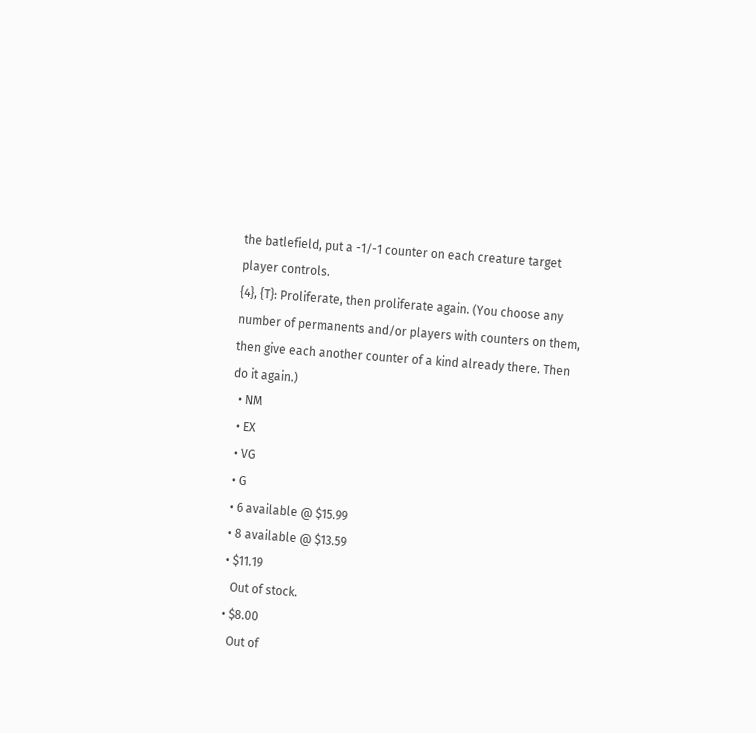the batlefield, put a -1/-1 counter on each creature target player controls.
{4}, {T}: Proliferate, then proliferate again. (You choose any number of permanents and/or players with counters on them, then give each another counter of a kind already there. Then do it again.)
  • NM
  • EX
  • VG
  • G
  • 6 available @ $15.99
  • 8 available @ $13.59
  • $11.19
    Out of stock.
  • $8.00
    Out of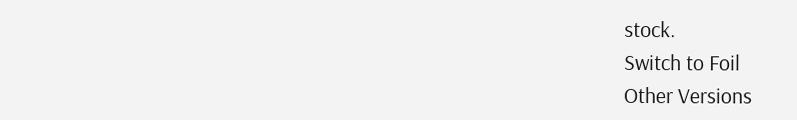stock.
Switch to Foil
Other Versions